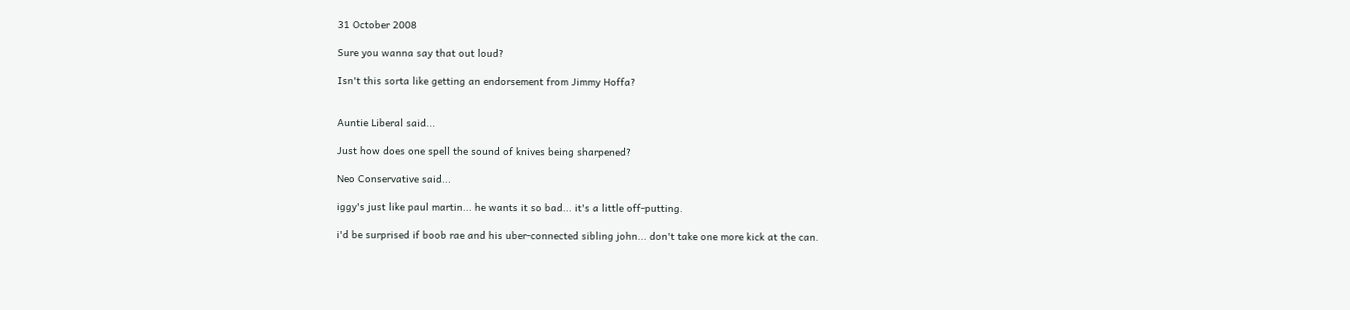31 October 2008

Sure you wanna say that out loud?

Isn't this sorta like getting an endorsement from Jimmy Hoffa?


Auntie Liberal said...

Just how does one spell the sound of knives being sharpened?

Neo Conservative said...

iggy's just like paul martin... he wants it so bad... it's a little off-putting.

i'd be surprised if boob rae and his uber-connected sibling john... don't take one more kick at the can.